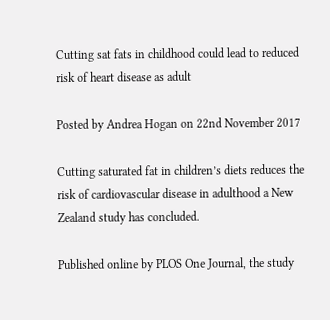Cutting sat fats in childhood could lead to reduced risk of heart disease as adult

Posted by Andrea Hogan on 22nd November 2017

Cutting saturated fat in children’s diets reduces the risk of cardiovascular disease in adulthood a New Zealand study has concluded.

Published online by PLOS One Journal, the study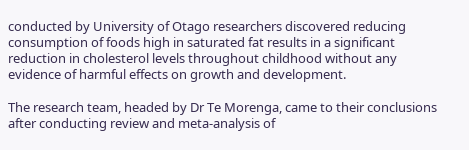conducted by University of Otago researchers discovered reducing consumption of foods high in saturated fat results in a significant reduction in cholesterol levels throughout childhood without any evidence of harmful effects on growth and development.

The research team, headed by Dr Te Morenga, came to their conclusions after conducting review and meta-analysis of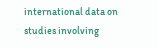international data on studies involving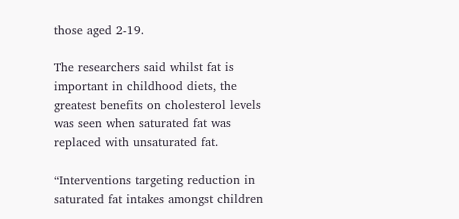those aged 2-19.

The researchers said whilst fat is important in childhood diets, the greatest benefits on cholesterol levels was seen when saturated fat was replaced with unsaturated fat.

“Interventions targeting reduction in saturated fat intakes amongst children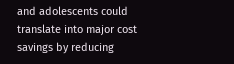and adolescents could translate into major cost savings by reducing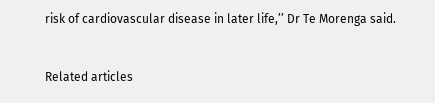risk of cardiovascular disease in later life,’’ Dr Te Morenga said.


Related articles